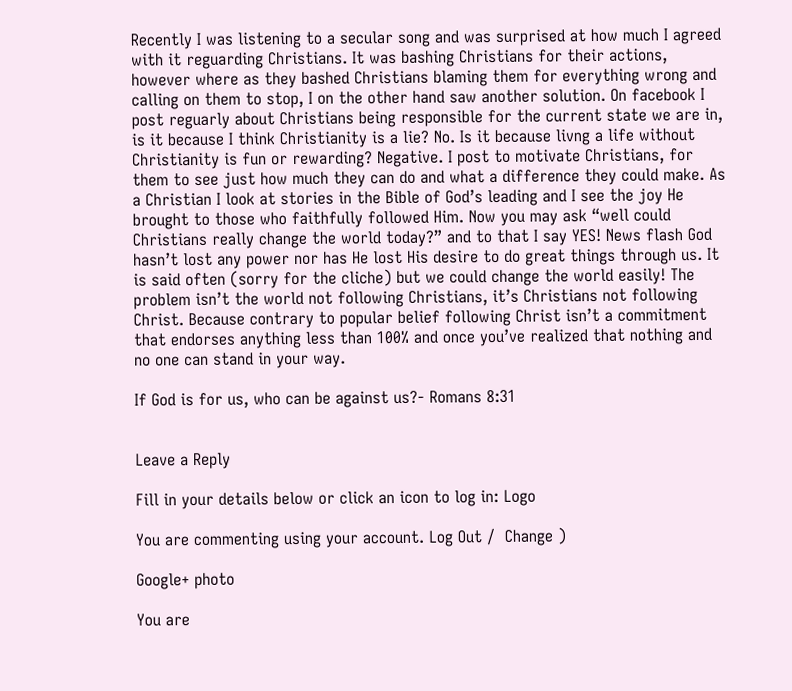Recently I was listening to a secular song and was surprised at how much I agreed with it reguarding Christians. It was bashing Christians for their actions, however where as they bashed Christians blaming them for everything wrong and calling on them to stop, I on the other hand saw another solution. On facebook I post reguarly about Christians being responsible for the current state we are in, is it because I think Christianity is a lie? No. Is it because livng a life without Christianity is fun or rewarding? Negative. I post to motivate Christians, for them to see just how much they can do and what a difference they could make. As a Christian I look at stories in the Bible of God’s leading and I see the joy He brought to those who faithfully followed Him. Now you may ask “well could Christians really change the world today?” and to that I say YES! News flash God hasn’t lost any power nor has He lost His desire to do great things through us. It is said often (sorry for the cliche) but we could change the world easily! The problem isn’t the world not following Christians, it’s Christians not following Christ. Because contrary to popular belief following Christ isn’t a commitment that endorses anything less than 100% and once you’ve realized that nothing and no one can stand in your way.

If God is for us, who can be against us?- Romans 8:31


Leave a Reply

Fill in your details below or click an icon to log in: Logo

You are commenting using your account. Log Out /  Change )

Google+ photo

You are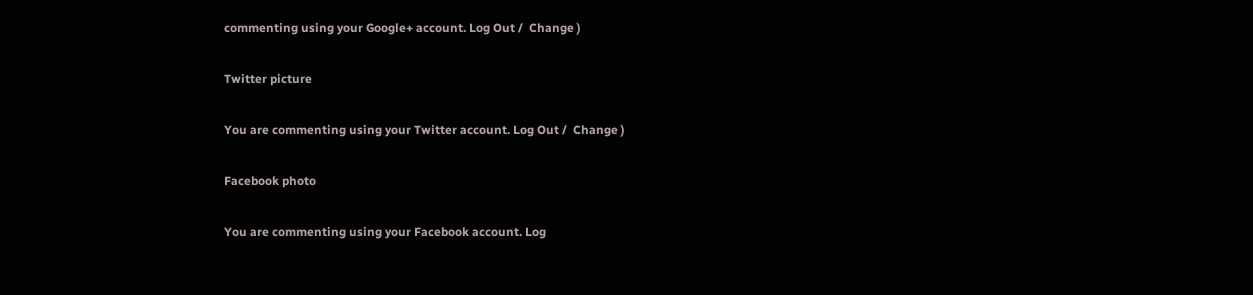commenting using your Google+ account. Log Out /  Change )

Twitter picture

You are commenting using your Twitter account. Log Out /  Change )

Facebook photo

You are commenting using your Facebook account. Log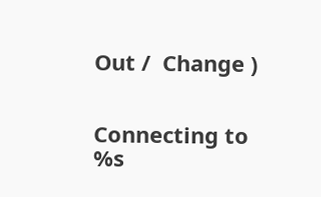Out /  Change )


Connecting to %s